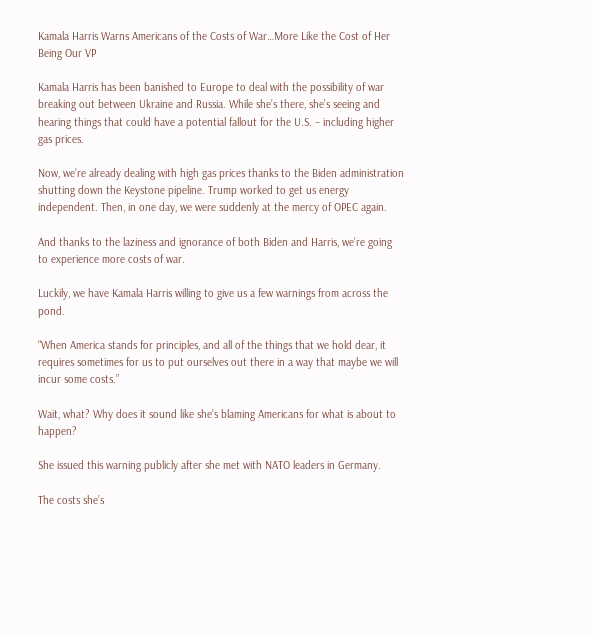Kamala Harris Warns Americans of the Costs of War…More Like the Cost of Her Being Our VP

Kamala Harris has been banished to Europe to deal with the possibility of war breaking out between Ukraine and Russia. While she’s there, she’s seeing and hearing things that could have a potential fallout for the U.S. – including higher gas prices.

Now, we’re already dealing with high gas prices thanks to the Biden administration shutting down the Keystone pipeline. Trump worked to get us energy independent. Then, in one day, we were suddenly at the mercy of OPEC again.

And thanks to the laziness and ignorance of both Biden and Harris, we’re going to experience more costs of war.

Luckily, we have Kamala Harris willing to give us a few warnings from across the pond.

“When America stands for principles, and all of the things that we hold dear, it requires sometimes for us to put ourselves out there in a way that maybe we will incur some costs.”

Wait, what? Why does it sound like she’s blaming Americans for what is about to happen?

She issued this warning publicly after she met with NATO leaders in Germany.

The costs she’s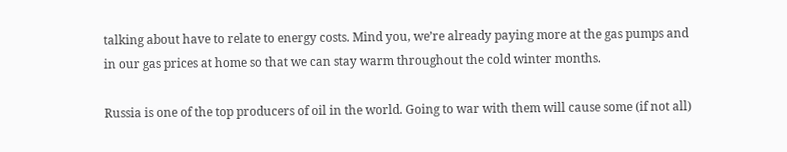talking about have to relate to energy costs. Mind you, we’re already paying more at the gas pumps and in our gas prices at home so that we can stay warm throughout the cold winter months.

Russia is one of the top producers of oil in the world. Going to war with them will cause some (if not all)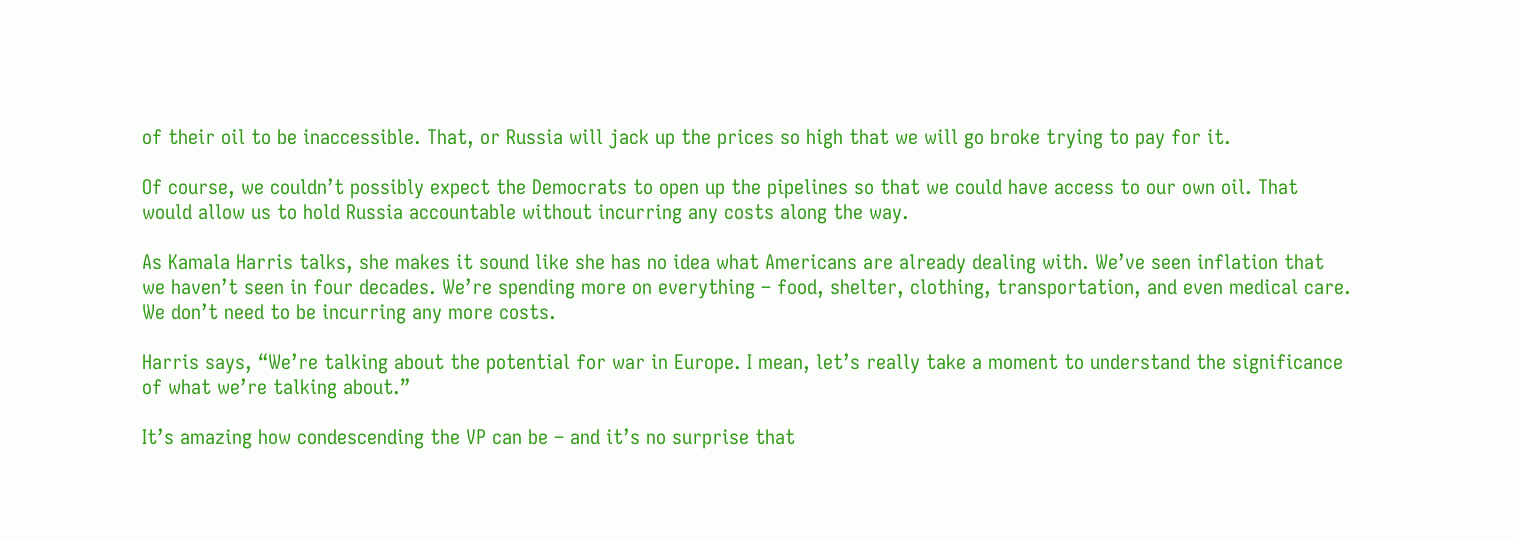of their oil to be inaccessible. That, or Russia will jack up the prices so high that we will go broke trying to pay for it.

Of course, we couldn’t possibly expect the Democrats to open up the pipelines so that we could have access to our own oil. That would allow us to hold Russia accountable without incurring any costs along the way.

As Kamala Harris talks, she makes it sound like she has no idea what Americans are already dealing with. We’ve seen inflation that we haven’t seen in four decades. We’re spending more on everything – food, shelter, clothing, transportation, and even medical care. We don’t need to be incurring any more costs.

Harris says, “We’re talking about the potential for war in Europe. I mean, let’s really take a moment to understand the significance of what we’re talking about.”

It’s amazing how condescending the VP can be – and it’s no surprise that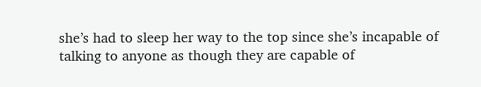she’s had to sleep her way to the top since she’s incapable of talking to anyone as though they are capable of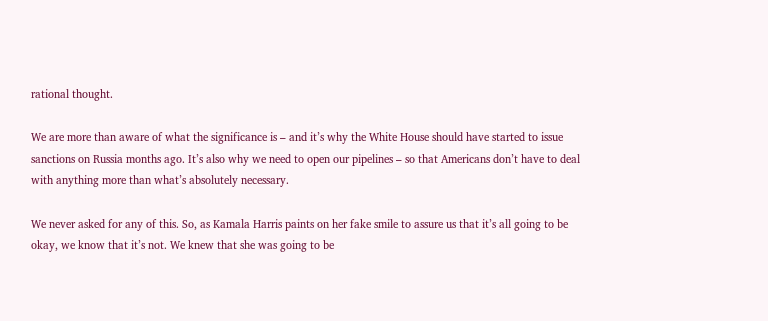rational thought.

We are more than aware of what the significance is – and it’s why the White House should have started to issue sanctions on Russia months ago. It’s also why we need to open our pipelines – so that Americans don’t have to deal with anything more than what’s absolutely necessary.

We never asked for any of this. So, as Kamala Harris paints on her fake smile to assure us that it’s all going to be okay, we know that it’s not. We knew that she was going to be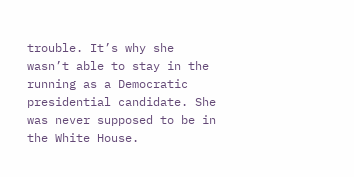trouble. It’s why she wasn’t able to stay in the running as a Democratic presidential candidate. She was never supposed to be in the White House.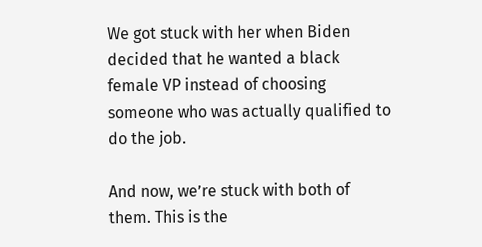We got stuck with her when Biden decided that he wanted a black female VP instead of choosing someone who was actually qualified to do the job.

And now, we’re stuck with both of them. This is the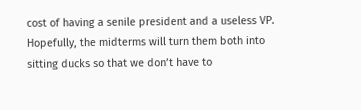cost of having a senile president and a useless VP. Hopefully, the midterms will turn them both into sitting ducks so that we don’t have to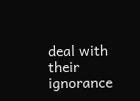deal with their ignorance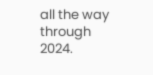all the way through 2024.